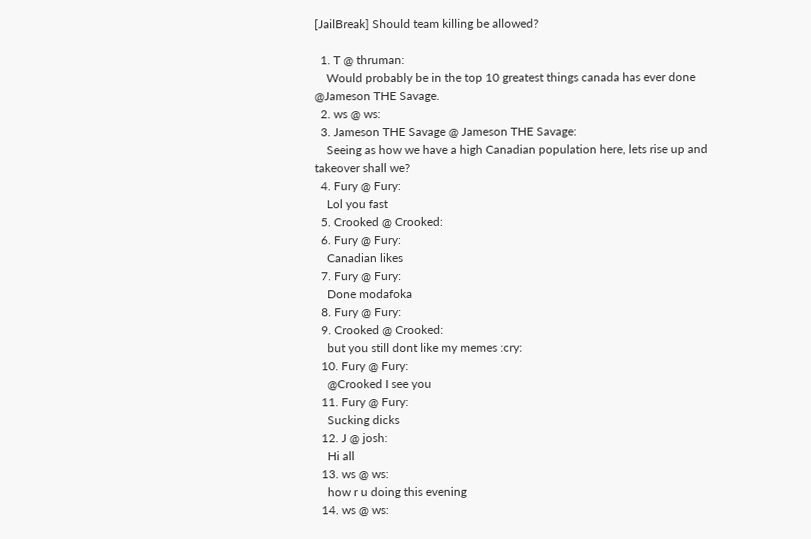[JailBreak] Should team killing be allowed?

  1. T @ thruman:
    Would probably be in the top 10 greatest things canada has ever done @Jameson THE Savage.
  2. ws @ ws:
  3. Jameson THE Savage @ Jameson THE Savage:
    Seeing as how we have a high Canadian population here, lets rise up and takeover shall we?
  4. Fury @ Fury:
    Lol you fast
  5. Crooked @ Crooked:
  6. Fury @ Fury:
    Canadian likes
  7. Fury @ Fury:
    Done modafoka
  8. Fury @ Fury:
  9. Crooked @ Crooked:
    but you still dont like my memes :cry:
  10. Fury @ Fury:
    @Crooked I see you
  11. Fury @ Fury:
    Sucking dicks
  12. J @ josh:
    Hi all
  13. ws @ ws:
    how r u doing this evening
  14. ws @ ws: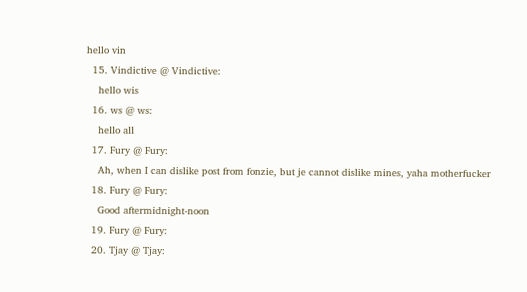hello vin
  15. Vindictive @ Vindictive:
    hello wis
  16. ws @ ws:
    hello all
  17. Fury @ Fury:
    Ah, when I can dislike post from fonzie, but je cannot dislike mines, yaha motherfucker
  18. Fury @ Fury:
    Good aftermidnight-noon
  19. Fury @ Fury:
  20. Tjay @ Tjay: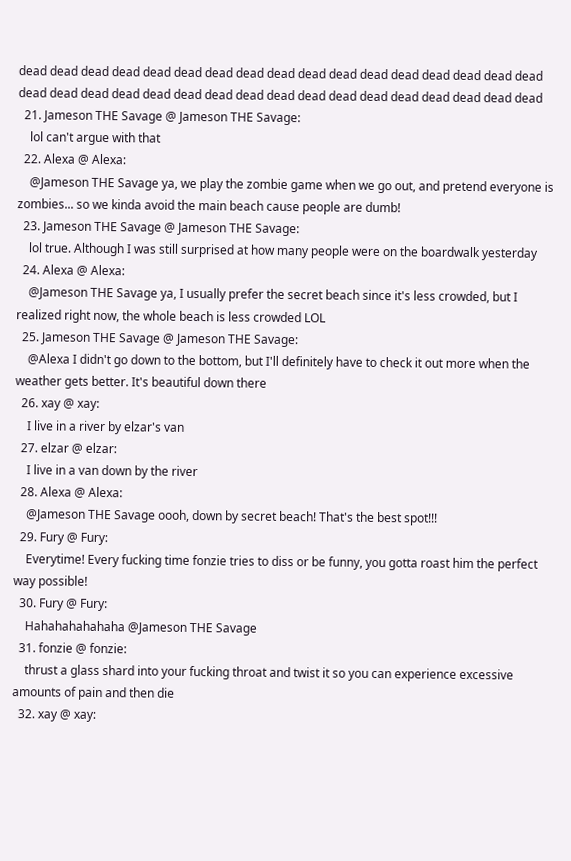dead dead dead dead dead dead dead dead dead dead dead dead dead dead dead dead dead dead dead dead dead dead dead dead dead dead dead dead dead dead dead dead dead dead
  21. Jameson THE Savage @ Jameson THE Savage:
    lol can't argue with that
  22. Alexa @ Alexa:
    @Jameson THE Savage ya, we play the zombie game when we go out, and pretend everyone is zombies... so we kinda avoid the main beach cause people are dumb!
  23. Jameson THE Savage @ Jameson THE Savage:
    lol true. Although I was still surprised at how many people were on the boardwalk yesterday
  24. Alexa @ Alexa:
    @Jameson THE Savage ya, I usually prefer the secret beach since it's less crowded, but I realized right now, the whole beach is less crowded LOL
  25. Jameson THE Savage @ Jameson THE Savage:
    @Alexa I didn't go down to the bottom, but I'll definitely have to check it out more when the weather gets better. It's beautiful down there
  26. xay @ xay:
    I live in a river by elzar's van
  27. elzar @ elzar:
    I live in a van down by the river
  28. Alexa @ Alexa:
    @Jameson THE Savage oooh, down by secret beach! That's the best spot!!!
  29. Fury @ Fury:
    Everytime! Every fucking time fonzie tries to diss or be funny, you gotta roast him the perfect way possible!
  30. Fury @ Fury:
    Hahahahahahaha @Jameson THE Savage
  31. fonzie @ fonzie:
    thrust a glass shard into your fucking throat and twist it so you can experience excessive amounts of pain and then die
  32. xay @ xay: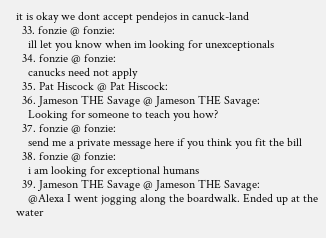it is okay we dont accept pendejos in canuck-land
  33. fonzie @ fonzie:
    ill let you know when im looking for unexceptionals
  34. fonzie @ fonzie:
    canucks need not apply
  35. Pat Hiscock @ Pat Hiscock:
  36. Jameson THE Savage @ Jameson THE Savage:
    Looking for someone to teach you how?
  37. fonzie @ fonzie:
    send me a private message here if you think you fit the bill
  38. fonzie @ fonzie:
    i am looking for exceptional humans
  39. Jameson THE Savage @ Jameson THE Savage:
    @Alexa I went jogging along the boardwalk. Ended up at the water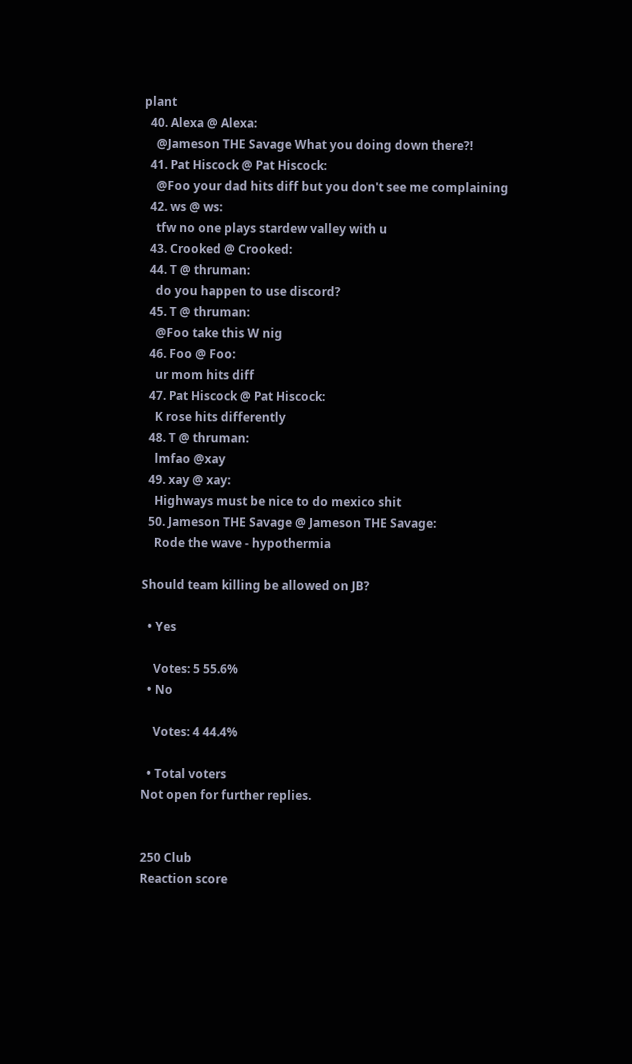plant
  40. Alexa @ Alexa:
    @Jameson THE Savage What you doing down there?!
  41. Pat Hiscock @ Pat Hiscock:
    @Foo your dad hits diff but you don't see me complaining
  42. ws @ ws:
    tfw no one plays stardew valley with u
  43. Crooked @ Crooked:
  44. T @ thruman:
    do you happen to use discord?
  45. T @ thruman:
    @Foo take this W nig
  46. Foo @ Foo:
    ur mom hits diff
  47. Pat Hiscock @ Pat Hiscock:
    K rose hits differently
  48. T @ thruman:
    lmfao @xay
  49. xay @ xay:
    Highways must be nice to do mexico shit
  50. Jameson THE Savage @ Jameson THE Savage:
    Rode the wave - hypothermia

Should team killing be allowed on JB?

  • Yes

    Votes: 5 55.6%
  • No

    Votes: 4 44.4%

  • Total voters
Not open for further replies.


250 Club
Reaction score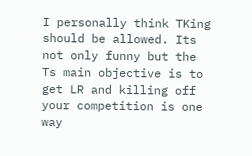I personally think TKing should be allowed. Its not only funny but the Ts main objective is to get LR and killing off your competition is one way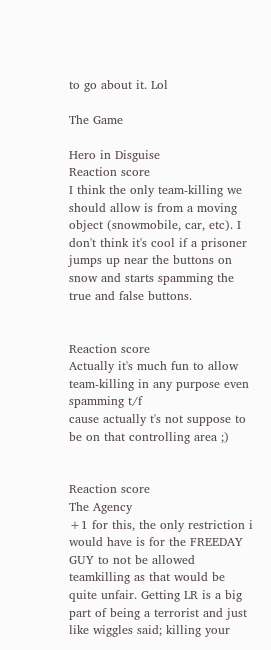to go about it. Lol

The Game

Hero in Disguise
Reaction score
I think the only team-killing we should allow is from a moving object (snowmobile, car, etc). I don't think it's cool if a prisoner jumps up near the buttons on snow and starts spamming the true and false buttons.


Reaction score
Actually it's much fun to allow team-killing in any purpose even spamming t/f
cause actually t's not suppose to be on that controlling area ;)


Reaction score
The Agency
+1 for this, the only restriction i would have is for the FREEDAY GUY to not be allowed teamkilling as that would be quite unfair. Getting LR is a big part of being a terrorist and just like wiggles said; killing your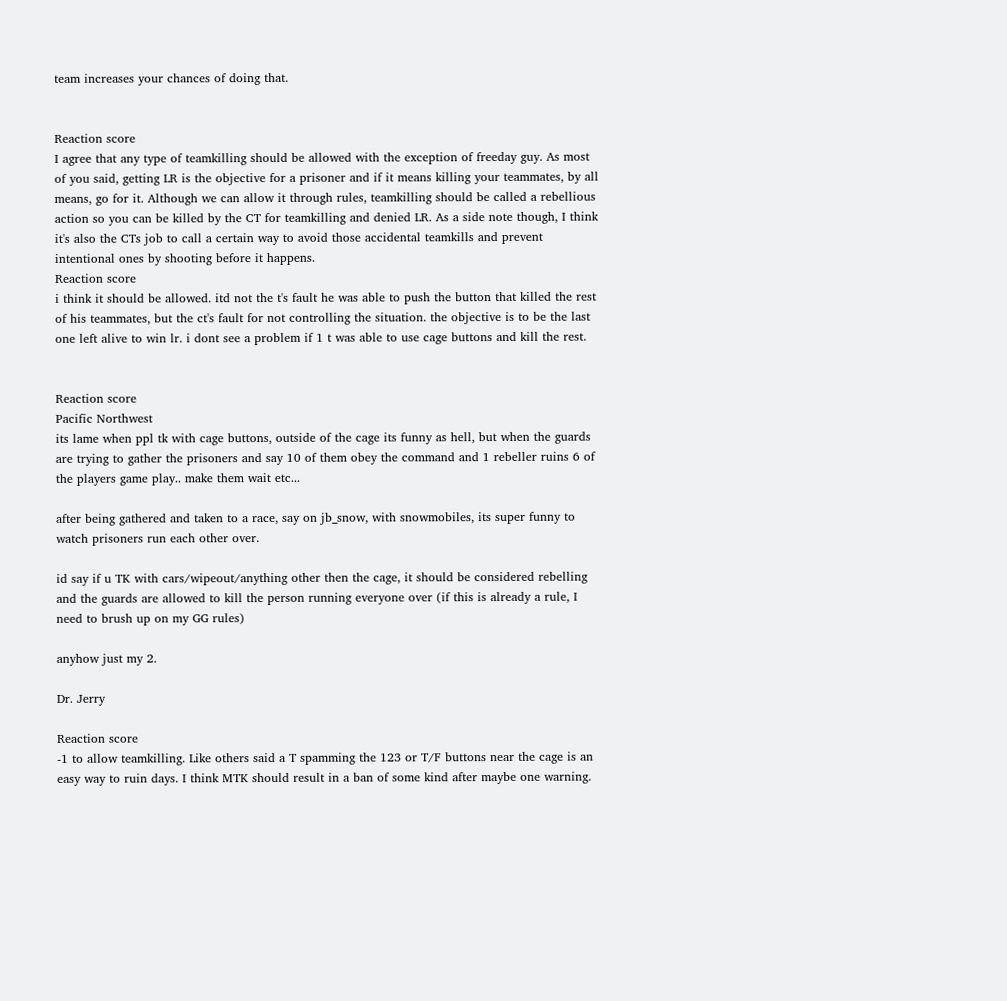team increases your chances of doing that.


Reaction score
I agree that any type of teamkilling should be allowed with the exception of freeday guy. As most of you said, getting LR is the objective for a prisoner and if it means killing your teammates, by all means, go for it. Although we can allow it through rules, teamkilling should be called a rebellious action so you can be killed by the CT for teamkilling and denied LR. As a side note though, I think it's also the CTs job to call a certain way to avoid those accidental teamkills and prevent intentional ones by shooting before it happens.
Reaction score
i think it should be allowed. itd not the t's fault he was able to push the button that killed the rest of his teammates, but the ct's fault for not controlling the situation. the objective is to be the last one left alive to win lr. i dont see a problem if 1 t was able to use cage buttons and kill the rest.


Reaction score
Pacific Northwest
its lame when ppl tk with cage buttons, outside of the cage its funny as hell, but when the guards are trying to gather the prisoners and say 10 of them obey the command and 1 rebeller ruins 6 of the players game play.. make them wait etc...

after being gathered and taken to a race, say on jb_snow, with snowmobiles, its super funny to watch prisoners run each other over.

id say if u TK with cars/wipeout/anything other then the cage, it should be considered rebelling and the guards are allowed to kill the person running everyone over (if this is already a rule, I need to brush up on my GG rules)

anyhow just my 2.

Dr. Jerry

Reaction score
-1 to allow teamkilling. Like others said a T spamming the 123 or T/F buttons near the cage is an easy way to ruin days. I think MTK should result in a ban of some kind after maybe one warning.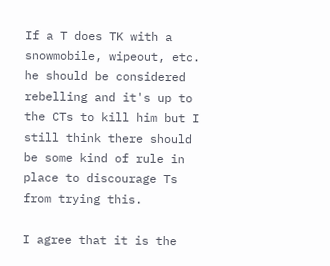If a T does TK with a snowmobile, wipeout, etc. he should be considered rebelling and it's up to the CTs to kill him but I still think there should be some kind of rule in place to discourage Ts from trying this.

I agree that it is the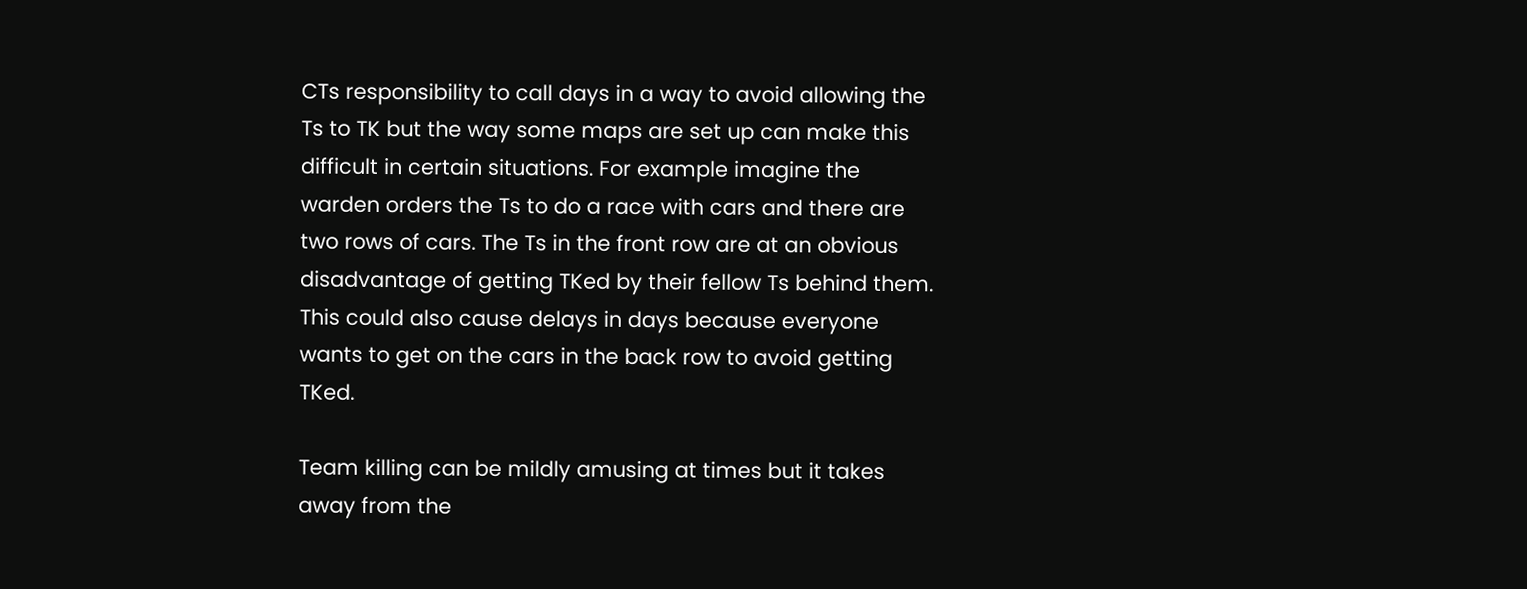CTs responsibility to call days in a way to avoid allowing the Ts to TK but the way some maps are set up can make this difficult in certain situations. For example imagine the warden orders the Ts to do a race with cars and there are two rows of cars. The Ts in the front row are at an obvious disadvantage of getting TKed by their fellow Ts behind them. This could also cause delays in days because everyone wants to get on the cars in the back row to avoid getting TKed.

Team killing can be mildly amusing at times but it takes away from the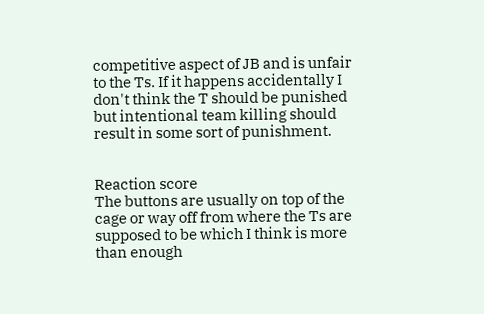competitive aspect of JB and is unfair to the Ts. If it happens accidentally I don't think the T should be punished but intentional team killing should result in some sort of punishment.


Reaction score
The buttons are usually on top of the cage or way off from where the Ts are supposed to be which I think is more than enough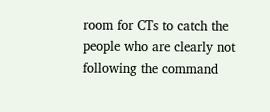room for CTs to catch the people who are clearly not following the command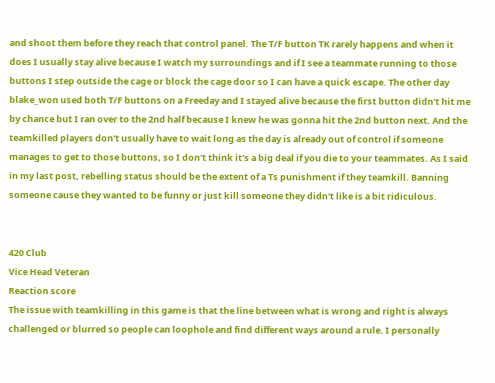and shoot them before they reach that control panel. The T/F button TK rarely happens and when it does I usually stay alive because I watch my surroundings and if I see a teammate running to those buttons I step outside the cage or block the cage door so I can have a quick escape. The other day blake_won used both T/F buttons on a Freeday and I stayed alive because the first button didn't hit me by chance but I ran over to the 2nd half because I knew he was gonna hit the 2nd button next. And the teamkilled players don't usually have to wait long as the day is already out of control if someone manages to get to those buttons, so I don't think it's a big deal if you die to your teammates. As I said in my last post, rebelling status should be the extent of a Ts punishment if they teamkill. Banning someone cause they wanted to be funny or just kill someone they didn't like is a bit ridiculous.


420 Club
Vice Head Veteran
Reaction score
The issue with teamkilling in this game is that the line between what is wrong and right is always challenged or blurred so people can loophole and find different ways around a rule. I personally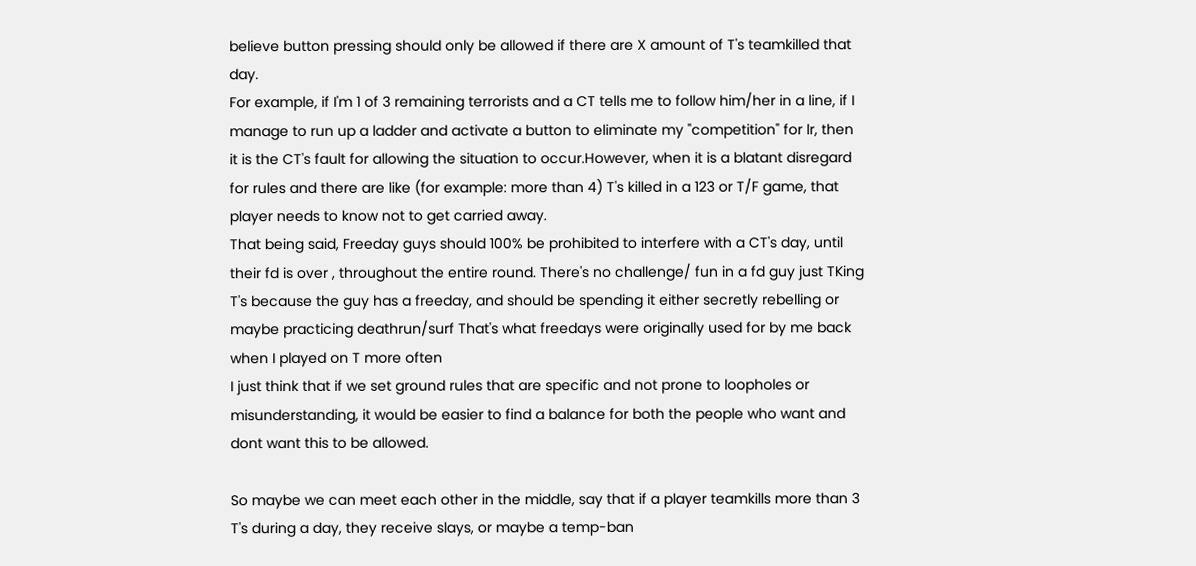believe button pressing should only be allowed if there are X amount of T's teamkilled that day.
For example, if I'm 1 of 3 remaining terrorists and a CT tells me to follow him/her in a line, if I manage to run up a ladder and activate a button to eliminate my "competition" for lr, then it is the CT's fault for allowing the situation to occur.However, when it is a blatant disregard for rules and there are like (for example: more than 4) T's killed in a 123 or T/F game, that player needs to know not to get carried away.
That being said, Freeday guys should 100% be prohibited to interfere with a CT's day, until their fd is over , throughout the entire round. There's no challenge/ fun in a fd guy just TKing T's because the guy has a freeday, and should be spending it either secretly rebelling or maybe practicing deathrun/surf That's what freedays were originally used for by me back when I played on T more often
I just think that if we set ground rules that are specific and not prone to loopholes or misunderstanding, it would be easier to find a balance for both the people who want and dont want this to be allowed.

So maybe we can meet each other in the middle, say that if a player teamkills more than 3 T's during a day, they receive slays, or maybe a temp-ban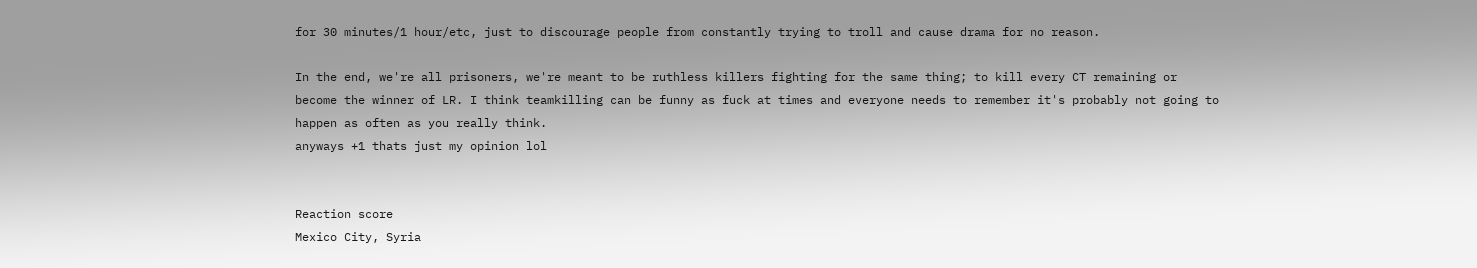for 30 minutes/1 hour/etc, just to discourage people from constantly trying to troll and cause drama for no reason.

In the end, we're all prisoners, we're meant to be ruthless killers fighting for the same thing; to kill every CT remaining or become the winner of LR. I think teamkilling can be funny as fuck at times and everyone needs to remember it's probably not going to happen as often as you really think.
anyways +1 thats just my opinion lol


Reaction score
Mexico City, Syria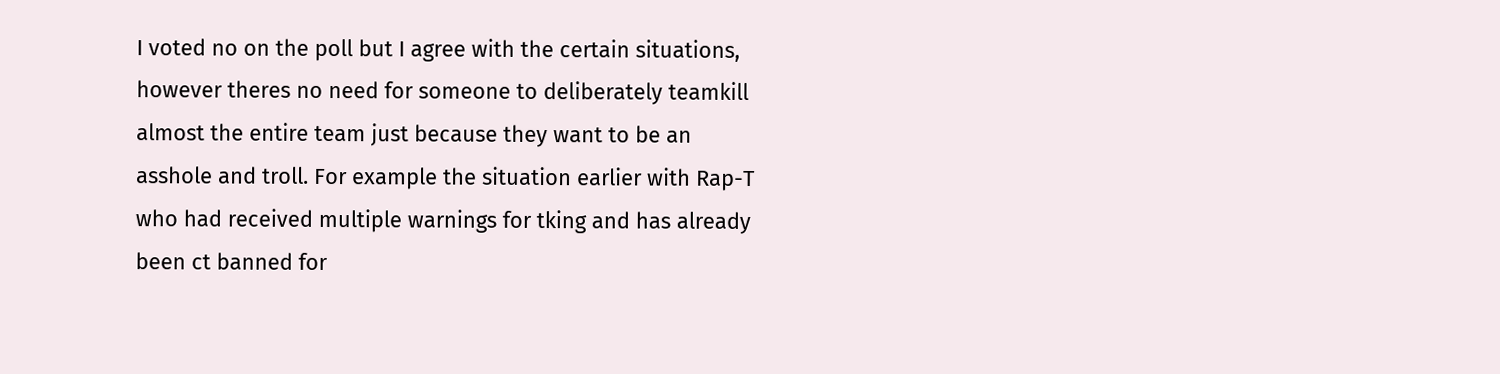I voted no on the poll but I agree with the certain situations, however theres no need for someone to deliberately teamkill almost the entire team just because they want to be an asshole and troll. For example the situation earlier with Rap-T who had received multiple warnings for tking and has already been ct banned for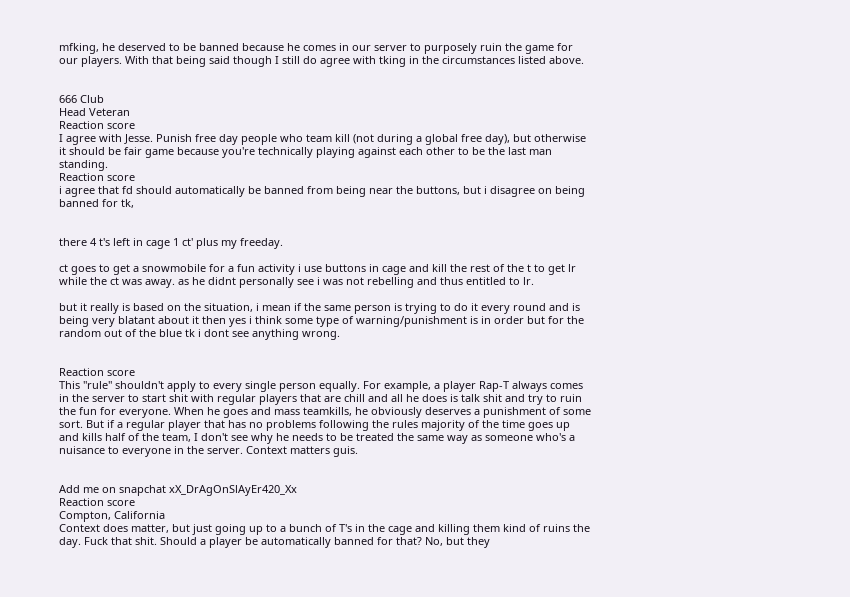mfking, he deserved to be banned because he comes in our server to purposely ruin the game for our players. With that being said though I still do agree with tking in the circumstances listed above.


666 Club
Head Veteran
Reaction score
I agree with Jesse. Punish free day people who team kill (not during a global free day), but otherwise it should be fair game because you're technically playing against each other to be the last man standing.
Reaction score
i agree that fd should automatically be banned from being near the buttons, but i disagree on being banned for tk,


there 4 t's left in cage 1 ct' plus my freeday.

ct goes to get a snowmobile for a fun activity i use buttons in cage and kill the rest of the t to get lr while the ct was away. as he didnt personally see i was not rebelling and thus entitled to lr.

but it really is based on the situation, i mean if the same person is trying to do it every round and is being very blatant about it then yes i think some type of warning/punishment is in order but for the random out of the blue tk i dont see anything wrong.


Reaction score
This "rule" shouldn't apply to every single person equally. For example, a player Rap-T always comes in the server to start shit with regular players that are chill and all he does is talk shit and try to ruin the fun for everyone. When he goes and mass teamkills, he obviously deserves a punishment of some sort. But if a regular player that has no problems following the rules majority of the time goes up and kills half of the team, I don't see why he needs to be treated the same way as someone who's a nuisance to everyone in the server. Context matters guis.


Add me on snapchat xX_DrAgOnSlAyEr420_Xx
Reaction score
Compton, California
Context does matter, but just going up to a bunch of T's in the cage and killing them kind of ruins the day. Fuck that shit. Should a player be automatically banned for that? No, but they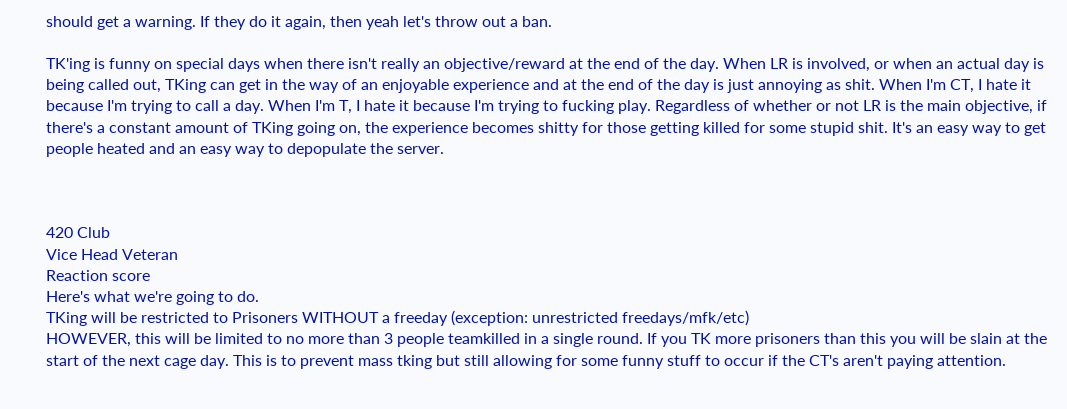should get a warning. If they do it again, then yeah let's throw out a ban.

TK'ing is funny on special days when there isn't really an objective/reward at the end of the day. When LR is involved, or when an actual day is being called out, TKing can get in the way of an enjoyable experience and at the end of the day is just annoying as shit. When I'm CT, I hate it because I'm trying to call a day. When I'm T, I hate it because I'm trying to fucking play. Regardless of whether or not LR is the main objective, if there's a constant amount of TKing going on, the experience becomes shitty for those getting killed for some stupid shit. It's an easy way to get people heated and an easy way to depopulate the server.



420 Club
Vice Head Veteran
Reaction score
Here's what we're going to do.
TKing will be restricted to Prisoners WITHOUT a freeday (exception: unrestricted freedays/mfk/etc)
HOWEVER, this will be limited to no more than 3 people teamkilled in a single round. If you TK more prisoners than this you will be slain at the start of the next cage day. This is to prevent mass tking but still allowing for some funny stuff to occur if the CT's aren't paying attention.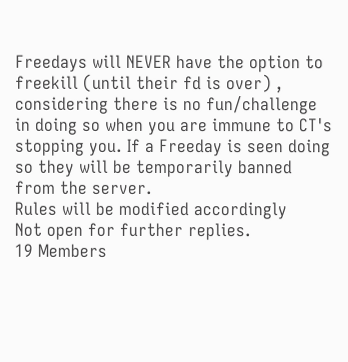Freedays will NEVER have the option to freekill (until their fd is over) , considering there is no fun/challenge in doing so when you are immune to CT's stopping you. If a Freeday is seen doing so they will be temporarily banned from the server.
Rules will be modified accordingly
Not open for further replies.
19 Members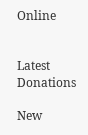Online


Latest Donations

New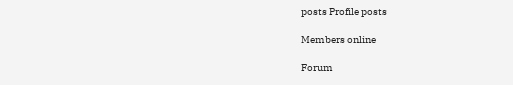posts Profile posts

Members online

Forum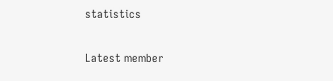statistics

Latest member